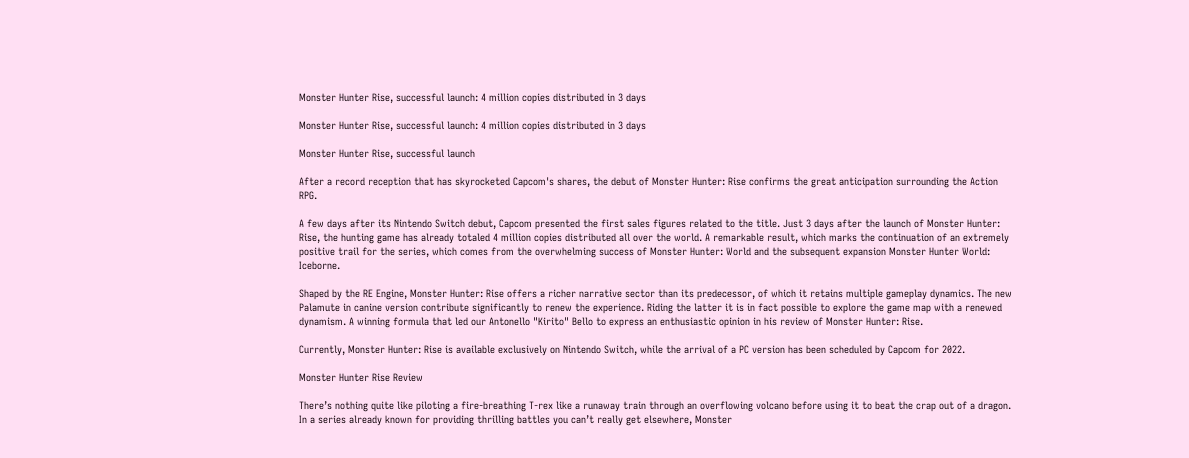Monster Hunter Rise, successful launch: 4 million copies distributed in 3 days

Monster Hunter Rise, successful launch: 4 million copies distributed in 3 days

Monster Hunter Rise, successful launch

After a record reception that has skyrocketed Capcom's shares, the debut of Monster Hunter: Rise confirms the great anticipation surrounding the Action RPG.

A few days after its Nintendo Switch debut, Capcom presented the first sales figures related to the title. Just 3 days after the launch of Monster Hunter: Rise, the hunting game has already totaled 4 million copies distributed all over the world. A remarkable result, which marks the continuation of an extremely positive trail for the series, which comes from the overwhelming success of Monster Hunter: World and the subsequent expansion Monster Hunter World: Iceborne.

Shaped by the RE Engine, Monster Hunter: Rise offers a richer narrative sector than its predecessor, of which it retains multiple gameplay dynamics. The new Palamute in canine version contribute significantly to renew the experience. Riding the latter it is in fact possible to explore the game map with a renewed dynamism. A winning formula that led our Antonello "Kirito" Bello to express an enthusiastic opinion in his review of Monster Hunter: Rise.

Currently, Monster Hunter: Rise is available exclusively on Nintendo Switch, while the arrival of a PC version has been scheduled by Capcom for 2022.

Monster Hunter Rise Review

There’s nothing quite like piloting a fire-breathing T-rex like a runaway train through an overflowing volcano before using it to beat the crap out of a dragon. In a series already known for providing thrilling battles you can’t really get elsewhere, Monster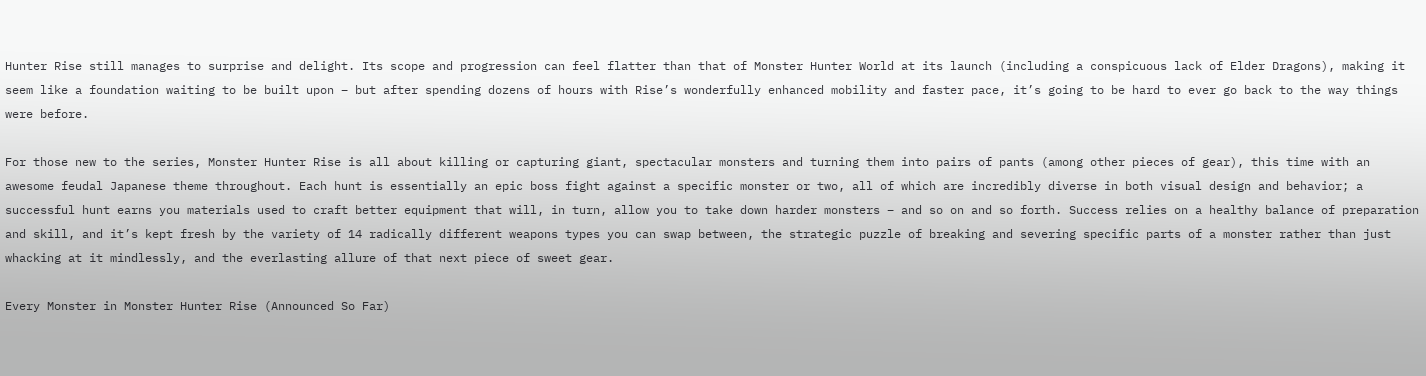Hunter Rise still manages to surprise and delight. Its scope and progression can feel flatter than that of Monster Hunter World at its launch (including a conspicuous lack of Elder Dragons), making it seem like a foundation waiting to be built upon – but after spending dozens of hours with Rise’s wonderfully enhanced mobility and faster pace, it’s going to be hard to ever go back to the way things were before.

For those new to the series, Monster Hunter Rise is all about killing or capturing giant, spectacular monsters and turning them into pairs of pants (among other pieces of gear), this time with an awesome feudal Japanese theme throughout. Each hunt is essentially an epic boss fight against a specific monster or two, all of which are incredibly diverse in both visual design and behavior; a successful hunt earns you materials used to craft better equipment that will, in turn, allow you to take down harder monsters – and so on and so forth. Success relies on a healthy balance of preparation and skill, and it’s kept fresh by the variety of 14 radically different weapons types you can swap between, the strategic puzzle of breaking and severing specific parts of a monster rather than just whacking at it mindlessly, and the everlasting allure of that next piece of sweet gear.

Every Monster in Monster Hunter Rise (Announced So Far)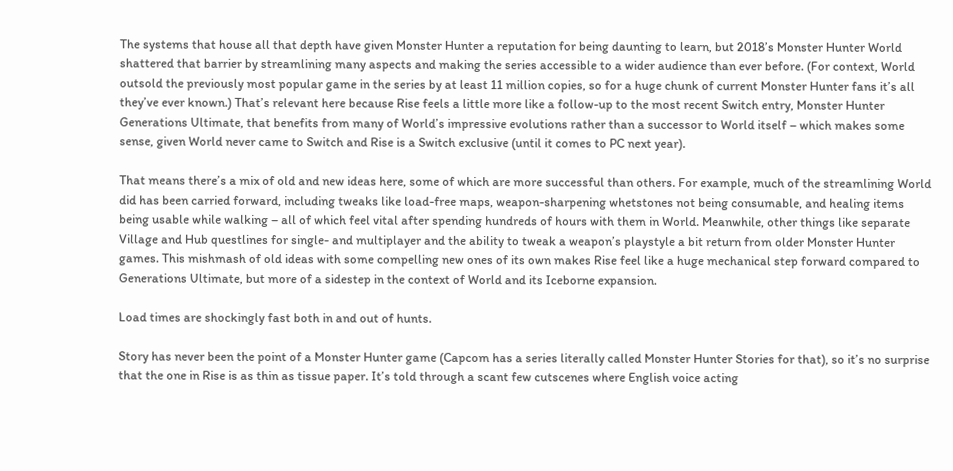The systems that house all that depth have given Monster Hunter a reputation for being daunting to learn, but 2018’s Monster Hunter World shattered that barrier by streamlining many aspects and making the series accessible to a wider audience than ever before. (For context, World outsold the previously most popular game in the series by at least 11 million copies, so for a huge chunk of current Monster Hunter fans it’s all they’ve ever known.) That’s relevant here because Rise feels a little more like a follow-up to the most recent Switch entry, Monster Hunter Generations Ultimate, that benefits from many of World’s impressive evolutions rather than a successor to World itself – which makes some sense, given World never came to Switch and Rise is a Switch exclusive (until it comes to PC next year).

That means there’s a mix of old and new ideas here, some of which are more successful than others. For example, much of the streamlining World did has been carried forward, including tweaks like load-free maps, weapon-sharpening whetstones not being consumable, and healing items being usable while walking – all of which feel vital after spending hundreds of hours with them in World. Meanwhile, other things like separate Village and Hub questlines for single- and multiplayer and the ability to tweak a weapon’s playstyle a bit return from older Monster Hunter games. This mishmash of old ideas with some compelling new ones of its own makes Rise feel like a huge mechanical step forward compared to Generations Ultimate, but more of a sidestep in the context of World and its Iceborne expansion.

Load times are shockingly fast both in and out of hunts.

Story has never been the point of a Monster Hunter game (Capcom has a series literally called Monster Hunter Stories for that), so it’s no surprise that the one in Rise is as thin as tissue paper. It’s told through a scant few cutscenes where English voice acting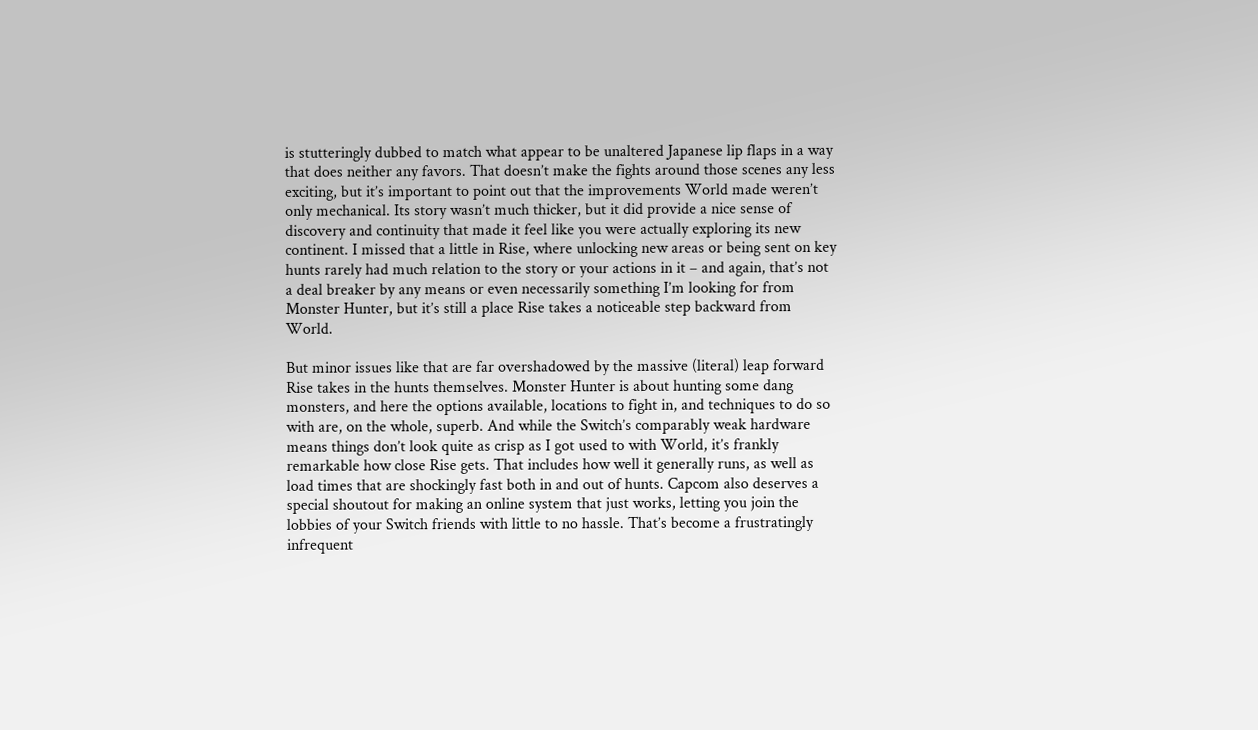is stutteringly dubbed to match what appear to be unaltered Japanese lip flaps in a way that does neither any favors. That doesn’t make the fights around those scenes any less exciting, but it’s important to point out that the improvements World made weren’t only mechanical. Its story wasn’t much thicker, but it did provide a nice sense of discovery and continuity that made it feel like you were actually exploring its new continent. I missed that a little in Rise, where unlocking new areas or being sent on key hunts rarely had much relation to the story or your actions in it – and again, that’s not a deal breaker by any means or even necessarily something I’m looking for from Monster Hunter, but it’s still a place Rise takes a noticeable step backward from World.

But minor issues like that are far overshadowed by the massive (literal) leap forward Rise takes in the hunts themselves. Monster Hunter is about hunting some dang monsters, and here the options available, locations to fight in, and techniques to do so with are, on the whole, superb. And while the Switch’s comparably weak hardware means things don’t look quite as crisp as I got used to with World, it’s frankly remarkable how close Rise gets. That includes how well it generally runs, as well as load times that are shockingly fast both in and out of hunts. Capcom also deserves a special shoutout for making an online system that just works, letting you join the lobbies of your Switch friends with little to no hassle. That’s become a frustratingly infrequent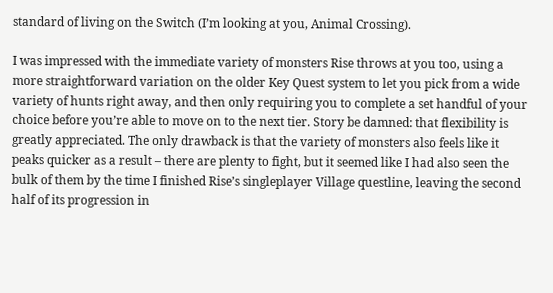standard of living on the Switch (I’m looking at you, Animal Crossing).

I was impressed with the immediate variety of monsters Rise throws at you too, using a more straightforward variation on the older Key Quest system to let you pick from a wide variety of hunts right away, and then only requiring you to complete a set handful of your choice before you’re able to move on to the next tier. Story be damned: that flexibility is greatly appreciated. The only drawback is that the variety of monsters also feels like it peaks quicker as a result – there are plenty to fight, but it seemed like I had also seen the bulk of them by the time I finished Rise’s singleplayer Village questline, leaving the second half of its progression in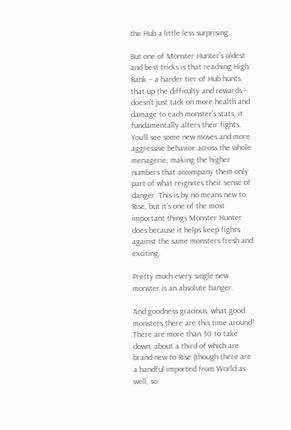the Hub a little less surprising.

But one of Monster Hunter’s oldest and best tricks is that reaching High Rank – a harder tier of Hub hunts that up the difficulty and rewards – doesn’t just tack on more health and damage to each monster’s stats, it fundamentally alters their fights. You’ll see some new moves and more aggressive behavior across the whole menagerie, making the higher numbers that accompany them only part of what reignites their sense of danger. This is by no means new to Rise, but it’s one of the most important things Monster Hunter does because it helps keep fights against the same monsters fresh and exciting.

Pretty much every single new monster is an absolute banger.

And goodness gracious, what good monsters there are this time around! There are more than 30 to take down, about a third of which are brand new to Rise (though there are a handful imported from World as well, so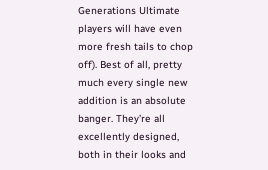Generations Ultimate players will have even more fresh tails to chop off). Best of all, pretty much every single new addition is an absolute banger. They’re all excellently designed, both in their looks and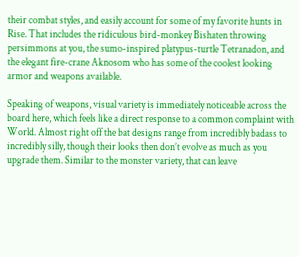their combat styles, and easily account for some of my favorite hunts in Rise. That includes the ridiculous bird-monkey Bishaten throwing persimmons at you, the sumo-inspired platypus-turtle Tetranadon, and the elegant fire-crane Aknosom who has some of the coolest looking armor and weapons available.

Speaking of weapons, visual variety is immediately noticeable across the board here, which feels like a direct response to a common complaint with World. Almost right off the bat designs range from incredibly badass to incredibly silly, though their looks then don’t evolve as much as you upgrade them. Similar to the monster variety, that can leave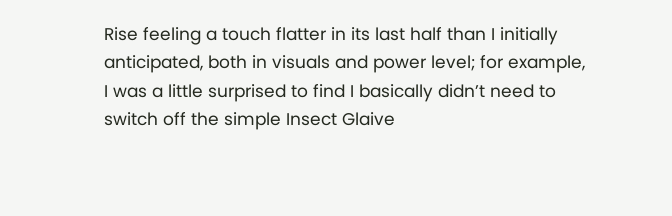Rise feeling a touch flatter in its last half than I initially anticipated, both in visuals and power level; for example, I was a little surprised to find I basically didn’t need to switch off the simple Insect Glaive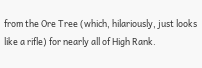from the Ore Tree (which, hilariously, just looks like a rifle) for nearly all of High Rank.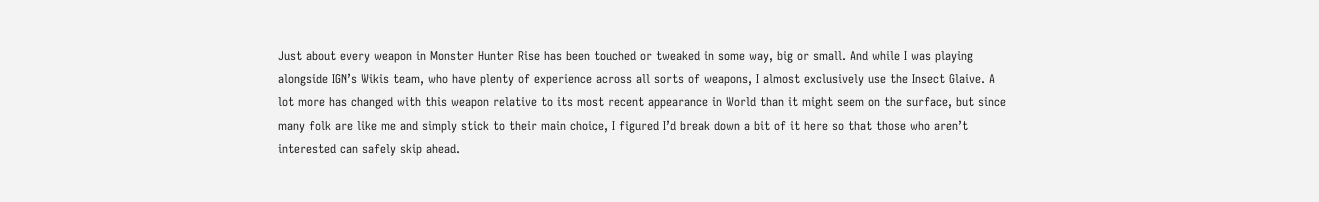Just about every weapon in Monster Hunter Rise has been touched or tweaked in some way, big or small. And while I was playing alongside IGN’s Wikis team, who have plenty of experience across all sorts of weapons, I almost exclusively use the Insect Glaive. A lot more has changed with this weapon relative to its most recent appearance in World than it might seem on the surface, but since many folk are like me and simply stick to their main choice, I figured I’d break down a bit of it here so that those who aren’t interested can safely skip ahead.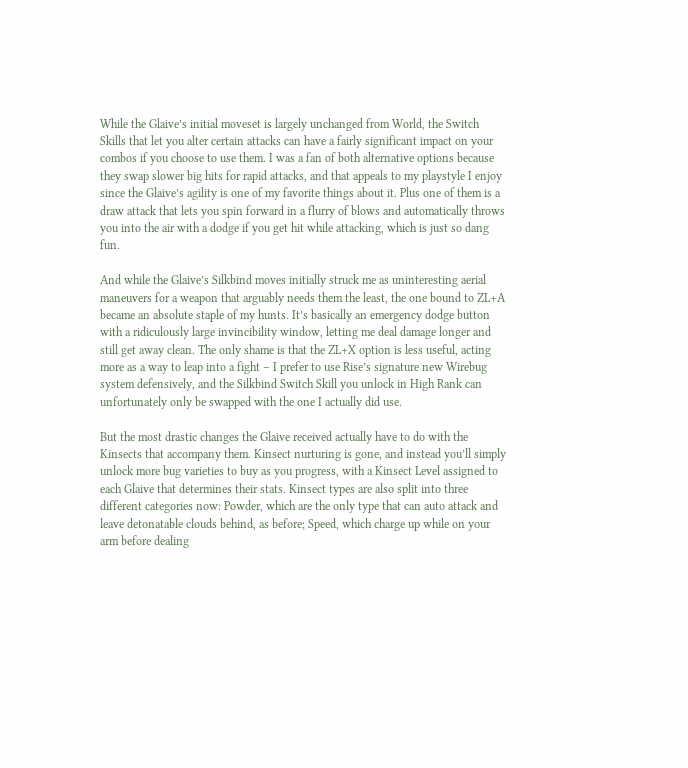While the Glaive’s initial moveset is largely unchanged from World, the Switch Skills that let you alter certain attacks can have a fairly significant impact on your combos if you choose to use them. I was a fan of both alternative options because they swap slower big hits for rapid attacks, and that appeals to my playstyle I enjoy since the Glaive’s agility is one of my favorite things about it. Plus one of them is a draw attack that lets you spin forward in a flurry of blows and automatically throws you into the air with a dodge if you get hit while attacking, which is just so dang fun.

And while the Glaive’s Silkbind moves initially struck me as uninteresting aerial maneuvers for a weapon that arguably needs them the least, the one bound to ZL+A became an absolute staple of my hunts. It’s basically an emergency dodge button with a ridiculously large invincibility window, letting me deal damage longer and still get away clean. The only shame is that the ZL+X option is less useful, acting more as a way to leap into a fight – I prefer to use Rise’s signature new Wirebug system defensively, and the Silkbind Switch Skill you unlock in High Rank can unfortunately only be swapped with the one I actually did use.

But the most drastic changes the Glaive received actually have to do with the Kinsects that accompany them. Kinsect nurturing is gone, and instead you’ll simply unlock more bug varieties to buy as you progress, with a Kinsect Level assigned to each Glaive that determines their stats. Kinsect types are also split into three different categories now: Powder, which are the only type that can auto attack and leave detonatable clouds behind, as before; Speed, which charge up while on your arm before dealing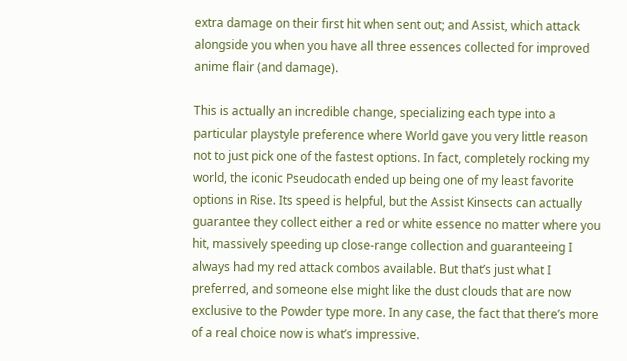extra damage on their first hit when sent out; and Assist, which attack alongside you when you have all three essences collected for improved anime flair (and damage).

This is actually an incredible change, specializing each type into a particular playstyle preference where World gave you very little reason not to just pick one of the fastest options. In fact, completely rocking my world, the iconic Pseudocath ended up being one of my least favorite options in Rise. Its speed is helpful, but the Assist Kinsects can actually guarantee they collect either a red or white essence no matter where you hit, massively speeding up close-range collection and guaranteeing I always had my red attack combos available. But that’s just what I preferred, and someone else might like the dust clouds that are now exclusive to the Powder type more. In any case, the fact that there’s more of a real choice now is what’s impressive.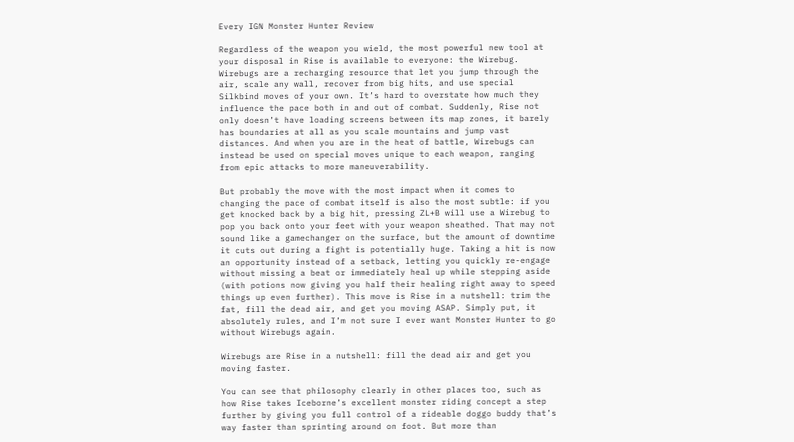Every IGN Monster Hunter Review

Regardless of the weapon you wield, the most powerful new tool at your disposal in Rise is available to everyone: the Wirebug. Wirebugs are a recharging resource that let you jump through the air, scale any wall, recover from big hits, and use special Silkbind moves of your own. It’s hard to overstate how much they influence the pace both in and out of combat. Suddenly, Rise not only doesn’t have loading screens between its map zones, it barely has boundaries at all as you scale mountains and jump vast distances. And when you are in the heat of battle, Wirebugs can instead be used on special moves unique to each weapon, ranging from epic attacks to more maneuverability.

But probably the move with the most impact when it comes to changing the pace of combat itself is also the most subtle: if you get knocked back by a big hit, pressing ZL+B will use a Wirebug to pop you back onto your feet with your weapon sheathed. That may not sound like a gamechanger on the surface, but the amount of downtime it cuts out during a fight is potentially huge. Taking a hit is now an opportunity instead of a setback, letting you quickly re-engage without missing a beat or immediately heal up while stepping aside (with potions now giving you half their healing right away to speed things up even further). This move is Rise in a nutshell: trim the fat, fill the dead air, and get you moving ASAP. Simply put, it absolutely rules, and I’m not sure I ever want Monster Hunter to go without Wirebugs again.

Wirebugs are Rise in a nutshell: fill the dead air and get you moving faster.

You can see that philosophy clearly in other places too, such as how Rise takes Iceborne’s excellent monster riding concept a step further by giving you full control of a rideable doggo buddy that’s way faster than sprinting around on foot. But more than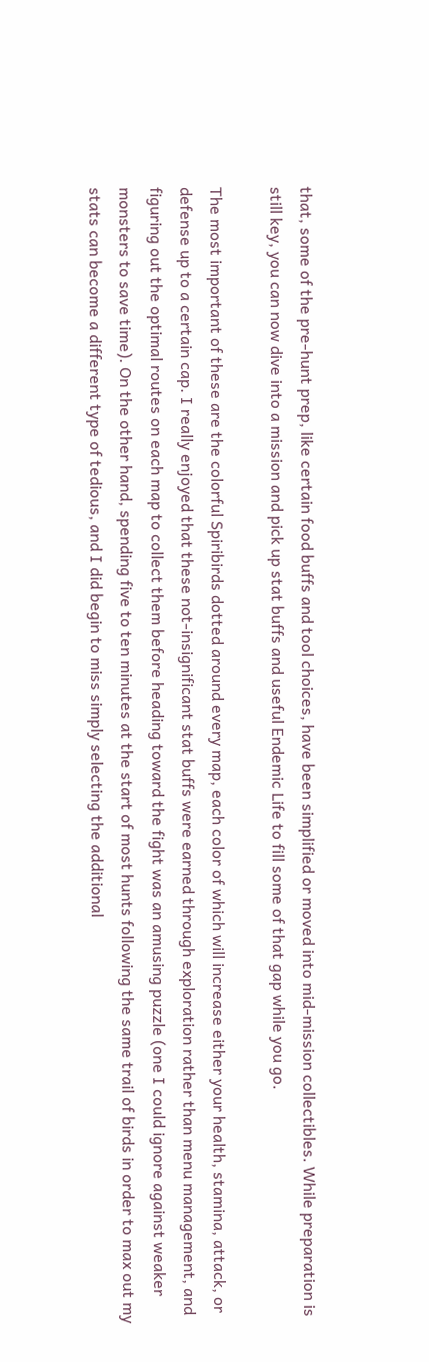that, some of the pre-hunt prep, like certain food buffs and tool choices, have been simplified or moved into mid-mission collectibles. While preparation is still key, you can now dive into a mission and pick up stat buffs and useful Endemic Life to fill some of that gap while you go.

The most important of these are the colorful Spiribirds dotted around every map, each color of which will increase either your health, stamina, attack, or defense up to a certain cap. I really enjoyed that these not-insignificant stat buffs were earned through exploration rather than menu management, and figuring out the optimal routes on each map to collect them before heading toward the fight was an amusing puzzle (one I could ignore against weaker monsters to save time). On the other hand, spending five to ten minutes at the start of most hunts following the same trail of birds in order to max out my stats can become a different type of tedious, and I did begin to miss simply selecting the additional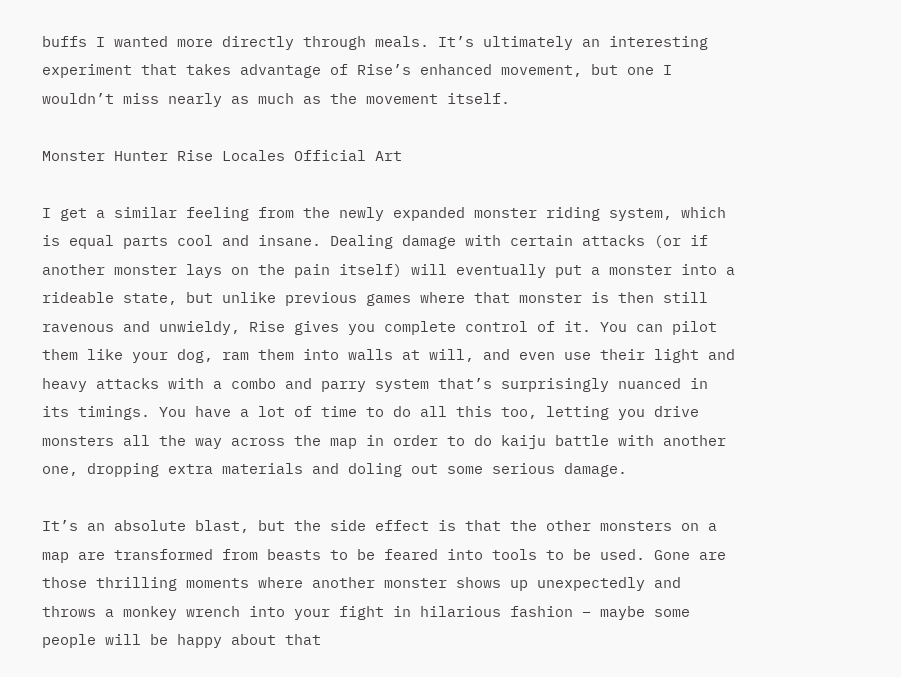buffs I wanted more directly through meals. It’s ultimately an interesting experiment that takes advantage of Rise’s enhanced movement, but one I wouldn’t miss nearly as much as the movement itself.

Monster Hunter Rise Locales Official Art

I get a similar feeling from the newly expanded monster riding system, which is equal parts cool and insane. Dealing damage with certain attacks (or if another monster lays on the pain itself) will eventually put a monster into a rideable state, but unlike previous games where that monster is then still ravenous and unwieldy, Rise gives you complete control of it. You can pilot them like your dog, ram them into walls at will, and even use their light and heavy attacks with a combo and parry system that’s surprisingly nuanced in its timings. You have a lot of time to do all this too, letting you drive monsters all the way across the map in order to do kaiju battle with another one, dropping extra materials and doling out some serious damage.

It’s an absolute blast, but the side effect is that the other monsters on a map are transformed from beasts to be feared into tools to be used. Gone are those thrilling moments where another monster shows up unexpectedly and throws a monkey wrench into your fight in hilarious fashion – maybe some people will be happy about that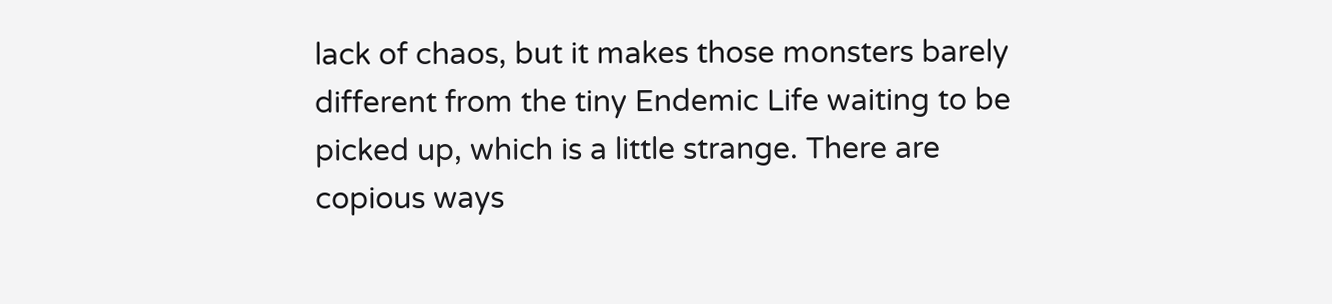lack of chaos, but it makes those monsters barely different from the tiny Endemic Life waiting to be picked up, which is a little strange. There are copious ways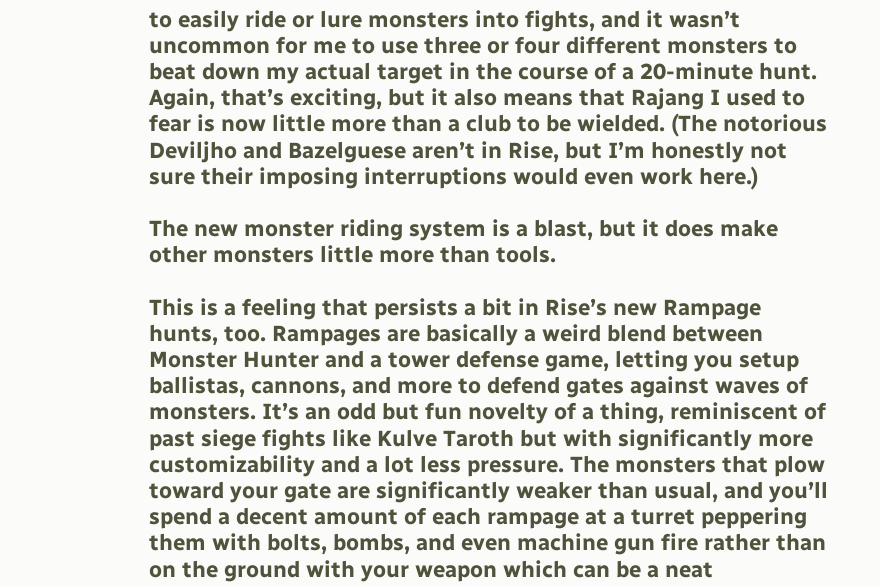to easily ride or lure monsters into fights, and it wasn’t uncommon for me to use three or four different monsters to beat down my actual target in the course of a 20-minute hunt. Again, that’s exciting, but it also means that Rajang I used to fear is now little more than a club to be wielded. (The notorious Deviljho and Bazelguese aren’t in Rise, but I’m honestly not sure their imposing interruptions would even work here.)

The new monster riding system is a blast, but it does make other monsters little more than tools.

This is a feeling that persists a bit in Rise’s new Rampage hunts, too. Rampages are basically a weird blend between Monster Hunter and a tower defense game, letting you setup ballistas, cannons, and more to defend gates against waves of monsters. It’s an odd but fun novelty of a thing, reminiscent of past siege fights like Kulve Taroth but with significantly more customizability and a lot less pressure. The monsters that plow toward your gate are significantly weaker than usual, and you’ll spend a decent amount of each rampage at a turret peppering them with bolts, bombs, and even machine gun fire rather than on the ground with your weapon which can be a neat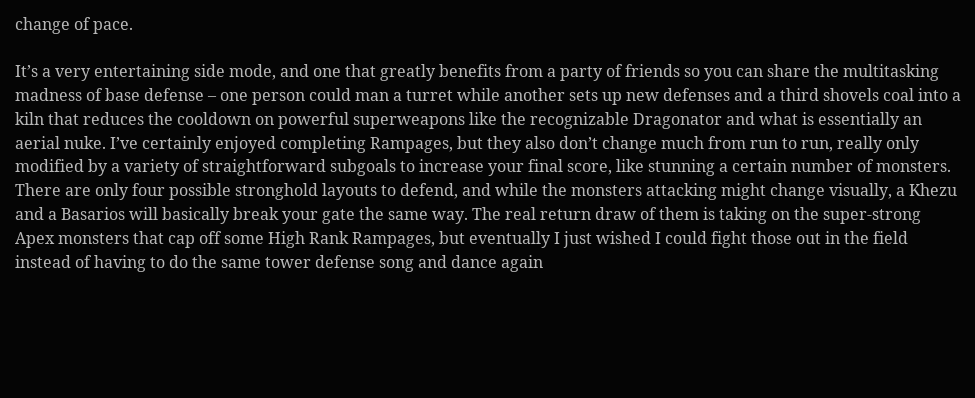change of pace.

It’s a very entertaining side mode, and one that greatly benefits from a party of friends so you can share the multitasking madness of base defense – one person could man a turret while another sets up new defenses and a third shovels coal into a kiln that reduces the cooldown on powerful superweapons like the recognizable Dragonator and what is essentially an aerial nuke. I’ve certainly enjoyed completing Rampages, but they also don’t change much from run to run, really only modified by a variety of straightforward subgoals to increase your final score, like stunning a certain number of monsters. There are only four possible stronghold layouts to defend, and while the monsters attacking might change visually, a Khezu and a Basarios will basically break your gate the same way. The real return draw of them is taking on the super-strong Apex monsters that cap off some High Rank Rampages, but eventually I just wished I could fight those out in the field instead of having to do the same tower defense song and dance again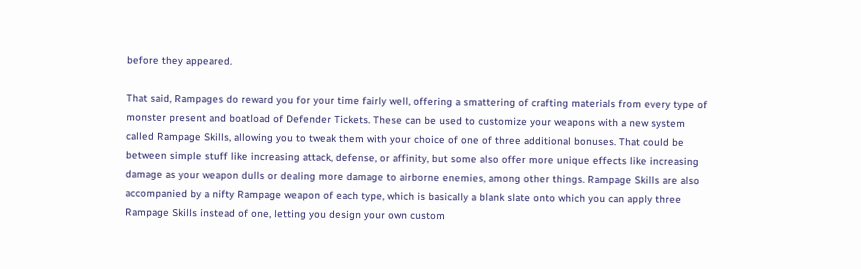before they appeared.

That said, Rampages do reward you for your time fairly well, offering a smattering of crafting materials from every type of monster present and boatload of Defender Tickets. These can be used to customize your weapons with a new system called Rampage Skills, allowing you to tweak them with your choice of one of three additional bonuses. That could be between simple stuff like increasing attack, defense, or affinity, but some also offer more unique effects like increasing damage as your weapon dulls or dealing more damage to airborne enemies, among other things. Rampage Skills are also accompanied by a nifty Rampage weapon of each type, which is basically a blank slate onto which you can apply three Rampage Skills instead of one, letting you design your own custom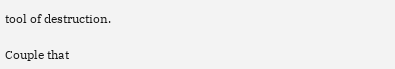tool of destruction.

Couple that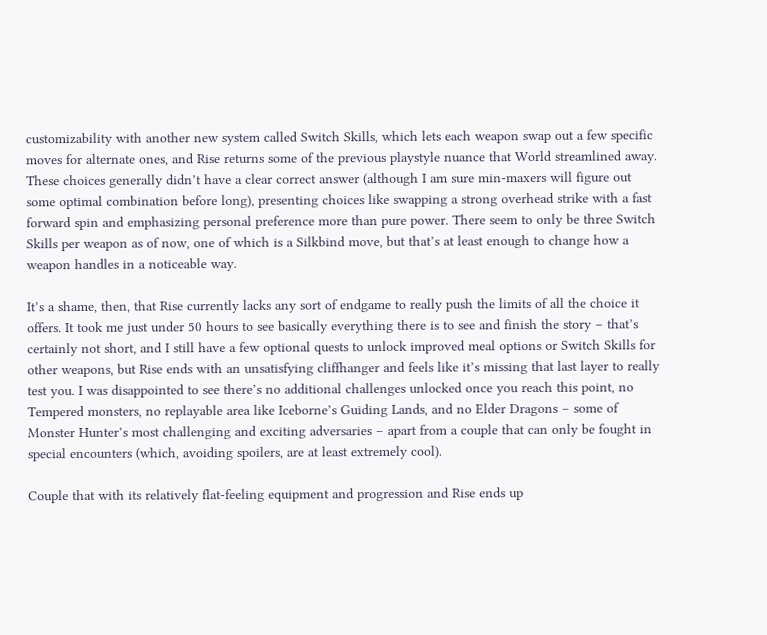customizability with another new system called Switch Skills, which lets each weapon swap out a few specific moves for alternate ones, and Rise returns some of the previous playstyle nuance that World streamlined away. These choices generally didn’t have a clear correct answer (although I am sure min-maxers will figure out some optimal combination before long), presenting choices like swapping a strong overhead strike with a fast forward spin and emphasizing personal preference more than pure power. There seem to only be three Switch Skills per weapon as of now, one of which is a Silkbind move, but that’s at least enough to change how a weapon handles in a noticeable way.

It’s a shame, then, that Rise currently lacks any sort of endgame to really push the limits of all the choice it offers. It took me just under 50 hours to see basically everything there is to see and finish the story – that’s certainly not short, and I still have a few optional quests to unlock improved meal options or Switch Skills for other weapons, but Rise ends with an unsatisfying cliffhanger and feels like it’s missing that last layer to really test you. I was disappointed to see there’s no additional challenges unlocked once you reach this point, no Tempered monsters, no replayable area like Iceborne’s Guiding Lands, and no Elder Dragons – some of Monster Hunter’s most challenging and exciting adversaries – apart from a couple that can only be fought in special encounters (which, avoiding spoilers, are at least extremely cool).

Couple that with its relatively flat-feeling equipment and progression and Rise ends up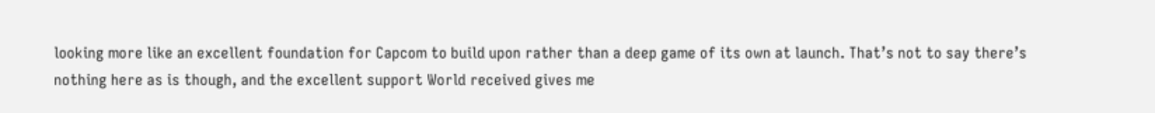looking more like an excellent foundation for Capcom to build upon rather than a deep game of its own at launch. That’s not to say there’s nothing here as is though, and the excellent support World received gives me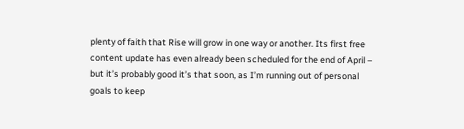plenty of faith that Rise will grow in one way or another. Its first free content update has even already been scheduled for the end of April – but it’s probably good it’s that soon, as I’m running out of personal goals to keep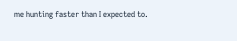me hunting faster than I expected to.